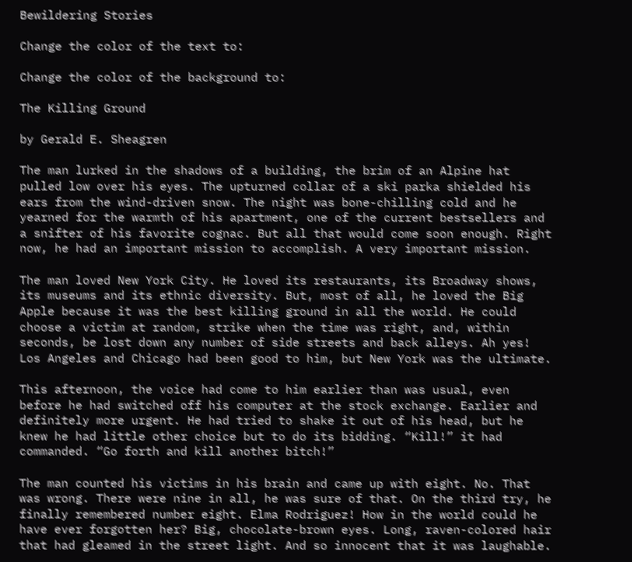Bewildering Stories

Change the color of the text to:

Change the color of the background to:

The Killing Ground

by Gerald E. Sheagren

The man lurked in the shadows of a building, the brim of an Alpine hat pulled low over his eyes. The upturned collar of a ski parka shielded his ears from the wind-driven snow. The night was bone-chilling cold and he yearned for the warmth of his apartment, one of the current bestsellers and a snifter of his favorite cognac. But all that would come soon enough. Right now, he had an important mission to accomplish. A very important mission.

The man loved New York City. He loved its restaurants, its Broadway shows, its museums and its ethnic diversity. But, most of all, he loved the Big Apple because it was the best killing ground in all the world. He could choose a victim at random, strike when the time was right, and, within seconds, be lost down any number of side streets and back alleys. Ah yes! Los Angeles and Chicago had been good to him, but New York was the ultimate.

This afternoon, the voice had come to him earlier than was usual, even before he had switched off his computer at the stock exchange. Earlier and definitely more urgent. He had tried to shake it out of his head, but he knew he had little other choice but to do its bidding. “Kill!” it had commanded. “Go forth and kill another bitch!”

The man counted his victims in his brain and came up with eight. No. That was wrong. There were nine in all, he was sure of that. On the third try, he finally remembered number eight. Elma Rodriguez! How in the world could he have ever forgotten her? Big, chocolate-brown eyes. Long, raven-colored hair that had gleamed in the street light. And so innocent that it was laughable.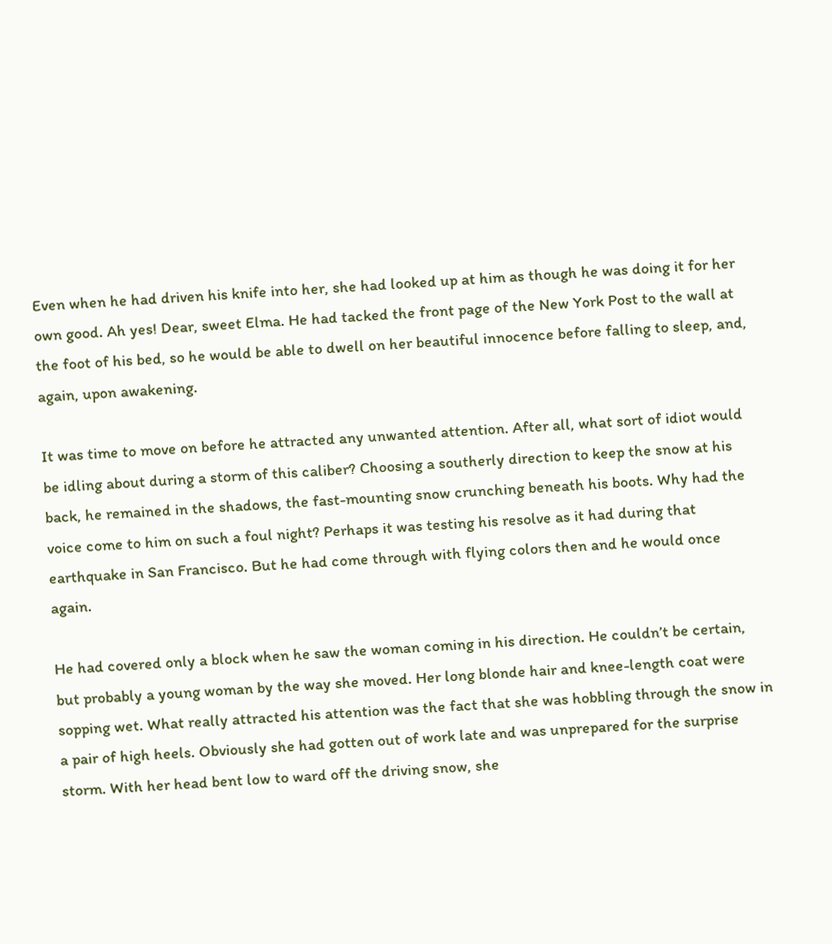Even when he had driven his knife into her, she had looked up at him as though he was doing it for her own good. Ah yes! Dear, sweet Elma. He had tacked the front page of the New York Post to the wall at the foot of his bed, so he would be able to dwell on her beautiful innocence before falling to sleep, and, again, upon awakening.

It was time to move on before he attracted any unwanted attention. After all, what sort of idiot would be idling about during a storm of this caliber? Choosing a southerly direction to keep the snow at his back, he remained in the shadows, the fast-mounting snow crunching beneath his boots. Why had the voice come to him on such a foul night? Perhaps it was testing his resolve as it had during that earthquake in San Francisco. But he had come through with flying colors then and he would once again.

He had covered only a block when he saw the woman coming in his direction. He couldn’t be certain, but probably a young woman by the way she moved. Her long blonde hair and knee-length coat were sopping wet. What really attracted his attention was the fact that she was hobbling through the snow in a pair of high heels. Obviously she had gotten out of work late and was unprepared for the surprise storm. With her head bent low to ward off the driving snow, she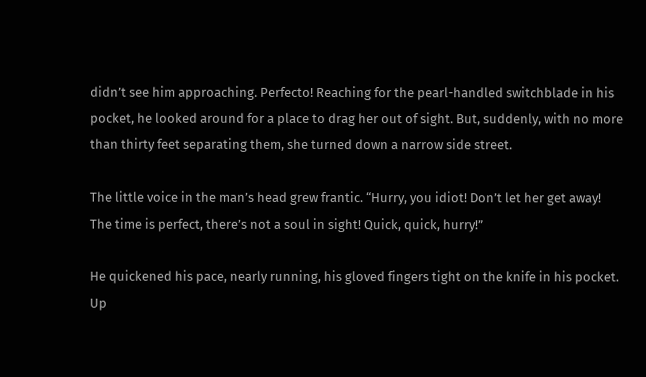didn’t see him approaching. Perfecto! Reaching for the pearl-handled switchblade in his pocket, he looked around for a place to drag her out of sight. But, suddenly, with no more than thirty feet separating them, she turned down a narrow side street.

The little voice in the man’s head grew frantic. “Hurry, you idiot! Don’t let her get away! The time is perfect, there’s not a soul in sight! Quick, quick, hurry!”

He quickened his pace, nearly running, his gloved fingers tight on the knife in his pocket. Up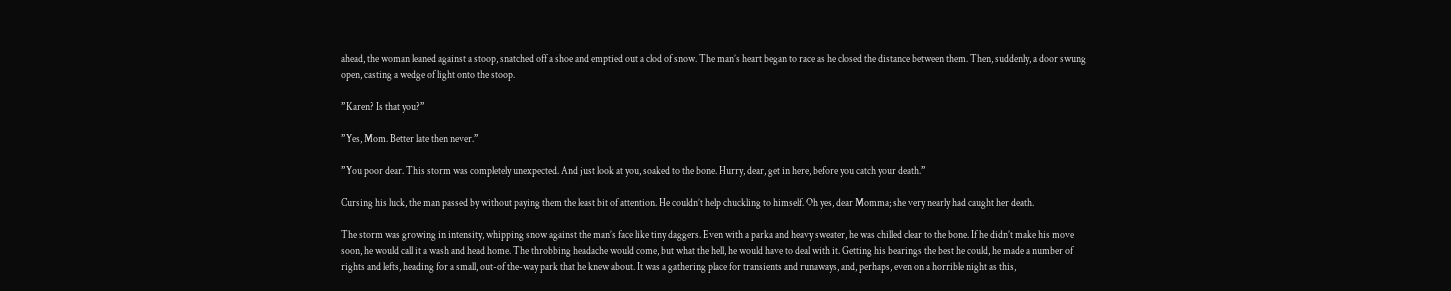ahead, the woman leaned against a stoop, snatched off a shoe and emptied out a clod of snow. The man’s heart began to race as he closed the distance between them. Then, suddenly, a door swung open, casting a wedge of light onto the stoop.

”Karen? Is that you?”

”Yes, Mom. Better late then never.”

”You poor dear. This storm was completely unexpected. And just look at you, soaked to the bone. Hurry, dear, get in here, before you catch your death.”

Cursing his luck, the man passed by without paying them the least bit of attention. He couldn’t help chuckling to himself. Oh yes, dear Momma; she very nearly had caught her death.

The storm was growing in intensity, whipping snow against the man’s face like tiny daggers. Even with a parka and heavy sweater, he was chilled clear to the bone. If he didn’t make his move soon, he would call it a wash and head home. The throbbing headache would come, but what the hell, he would have to deal with it. Getting his bearings the best he could, he made a number of rights and lefts, heading for a small, out-of the-way park that he knew about. It was a gathering place for transients and runaways, and, perhaps, even on a horrible night as this,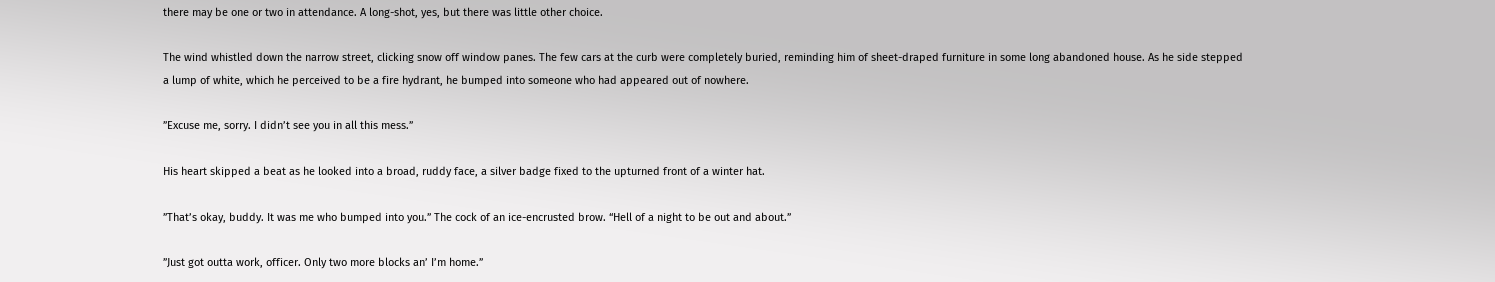there may be one or two in attendance. A long-shot, yes, but there was little other choice.

The wind whistled down the narrow street, clicking snow off window panes. The few cars at the curb were completely buried, reminding him of sheet-draped furniture in some long abandoned house. As he side stepped a lump of white, which he perceived to be a fire hydrant, he bumped into someone who had appeared out of nowhere.

”Excuse me, sorry. I didn’t see you in all this mess.”

His heart skipped a beat as he looked into a broad, ruddy face, a silver badge fixed to the upturned front of a winter hat.

”That’s okay, buddy. It was me who bumped into you.” The cock of an ice-encrusted brow. “Hell of a night to be out and about.”

”Just got outta work, officer. Only two more blocks an’ I’m home.”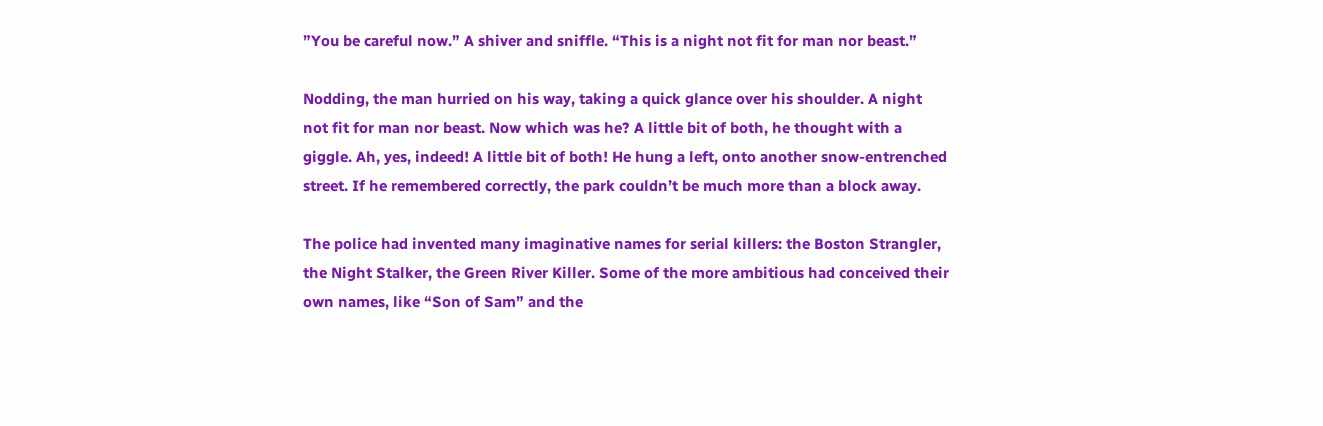”You be careful now.” A shiver and sniffle. “This is a night not fit for man nor beast.”

Nodding, the man hurried on his way, taking a quick glance over his shoulder. A night not fit for man nor beast. Now which was he? A little bit of both, he thought with a giggle. Ah, yes, indeed! A little bit of both! He hung a left, onto another snow-entrenched street. If he remembered correctly, the park couldn’t be much more than a block away.

The police had invented many imaginative names for serial killers: the Boston Strangler, the Night Stalker, the Green River Killer. Some of the more ambitious had conceived their own names, like “Son of Sam” and the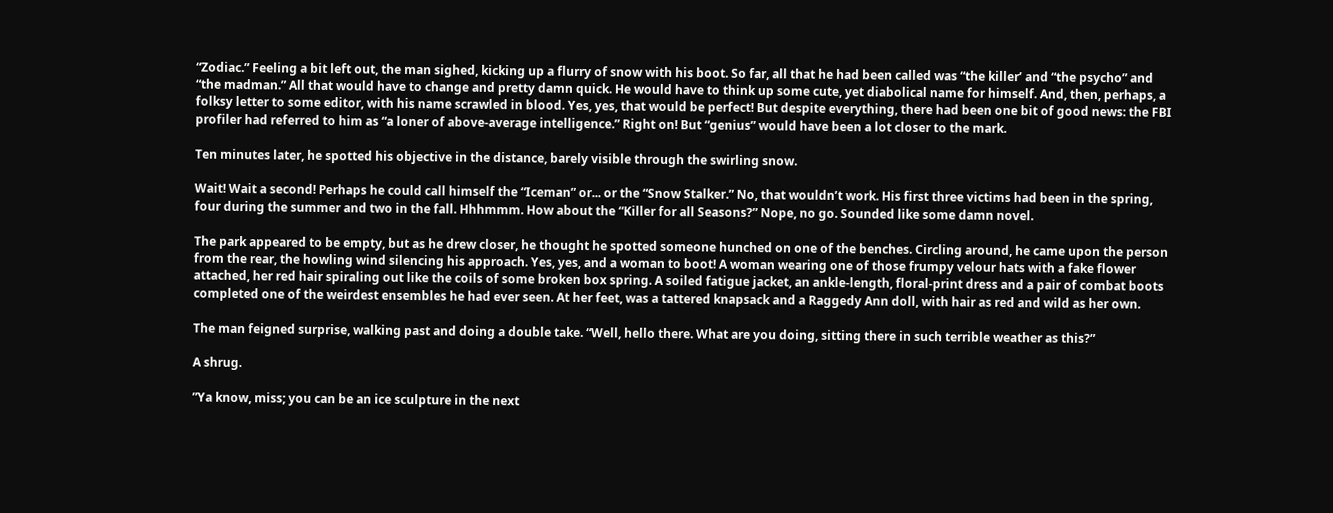“Zodiac.” Feeling a bit left out, the man sighed, kicking up a flurry of snow with his boot. So far, all that he had been called was “the killer’ and “the psycho” and “the madman.” All that would have to change and pretty damn quick. He would have to think up some cute, yet diabolical name for himself. And, then, perhaps, a folksy letter to some editor, with his name scrawled in blood. Yes, yes, that would be perfect! But despite everything, there had been one bit of good news: the FBI profiler had referred to him as “a loner of above-average intelligence.” Right on! But “genius” would have been a lot closer to the mark.

Ten minutes later, he spotted his objective in the distance, barely visible through the swirling snow.

Wait! Wait a second! Perhaps he could call himself the “Iceman” or... or the “Snow Stalker.” No, that wouldn’t work. His first three victims had been in the spring, four during the summer and two in the fall. Hhhmmm. How about the “Killer for all Seasons?” Nope, no go. Sounded like some damn novel.

The park appeared to be empty, but as he drew closer, he thought he spotted someone hunched on one of the benches. Circling around, he came upon the person from the rear, the howling wind silencing his approach. Yes, yes, and a woman to boot! A woman wearing one of those frumpy velour hats with a fake flower attached, her red hair spiraling out like the coils of some broken box spring. A soiled fatigue jacket, an ankle-length, floral-print dress and a pair of combat boots completed one of the weirdest ensembles he had ever seen. At her feet, was a tattered knapsack and a Raggedy Ann doll, with hair as red and wild as her own.

The man feigned surprise, walking past and doing a double take. “Well, hello there. What are you doing, sitting there in such terrible weather as this?”

A shrug.

”Ya know, miss; you can be an ice sculpture in the next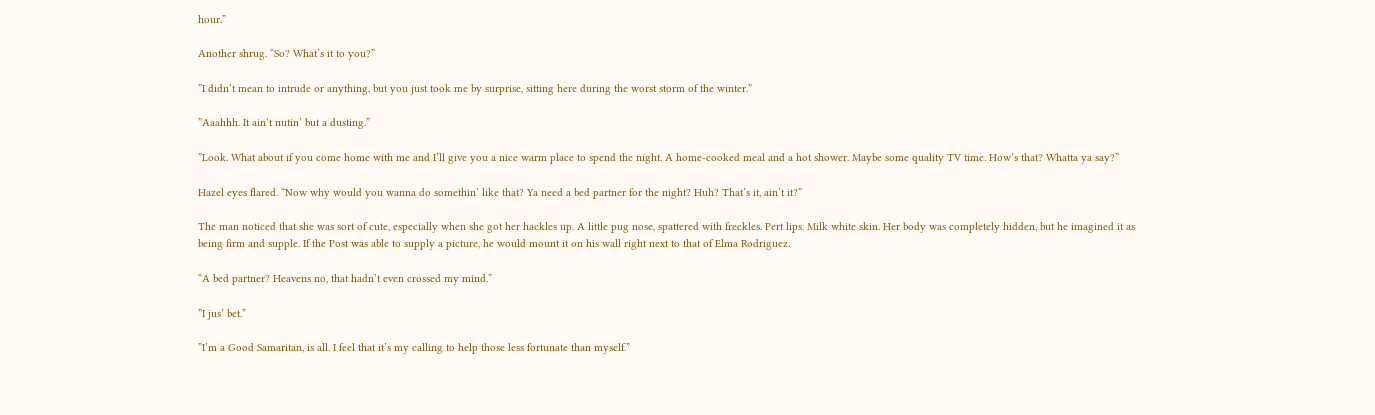hour.”

Another shrug. “So? What’s it to you?”

”I didn’t mean to intrude or anything, but you just took me by surprise, sitting here during the worst storm of the winter.”

”Aaahhh. It ain’t nutin’ but a dusting.”

”Look. What about if you come home with me and I’ll give you a nice warm place to spend the night. A home-cooked meal and a hot shower. Maybe some quality TV time. How’s that? Whatta ya say?”

Hazel eyes flared. “Now why would you wanna do somethin’ like that? Ya need a bed partner for the night? Huh? That’s it, ain’t it?”

The man noticed that she was sort of cute, especially when she got her hackles up. A little pug nose, spattered with freckles. Pert lips. Milk white skin. Her body was completely hidden, but he imagined it as being firm and supple. If the Post was able to supply a picture, he would mount it on his wall right next to that of Elma Rodriguez.

“A bed partner? Heavens no, that hadn’t even crossed my mind.”

”I jus’ bet.”

”I’m a Good Samaritan, is all. I feel that it’s my calling to help those less fortunate than myself.”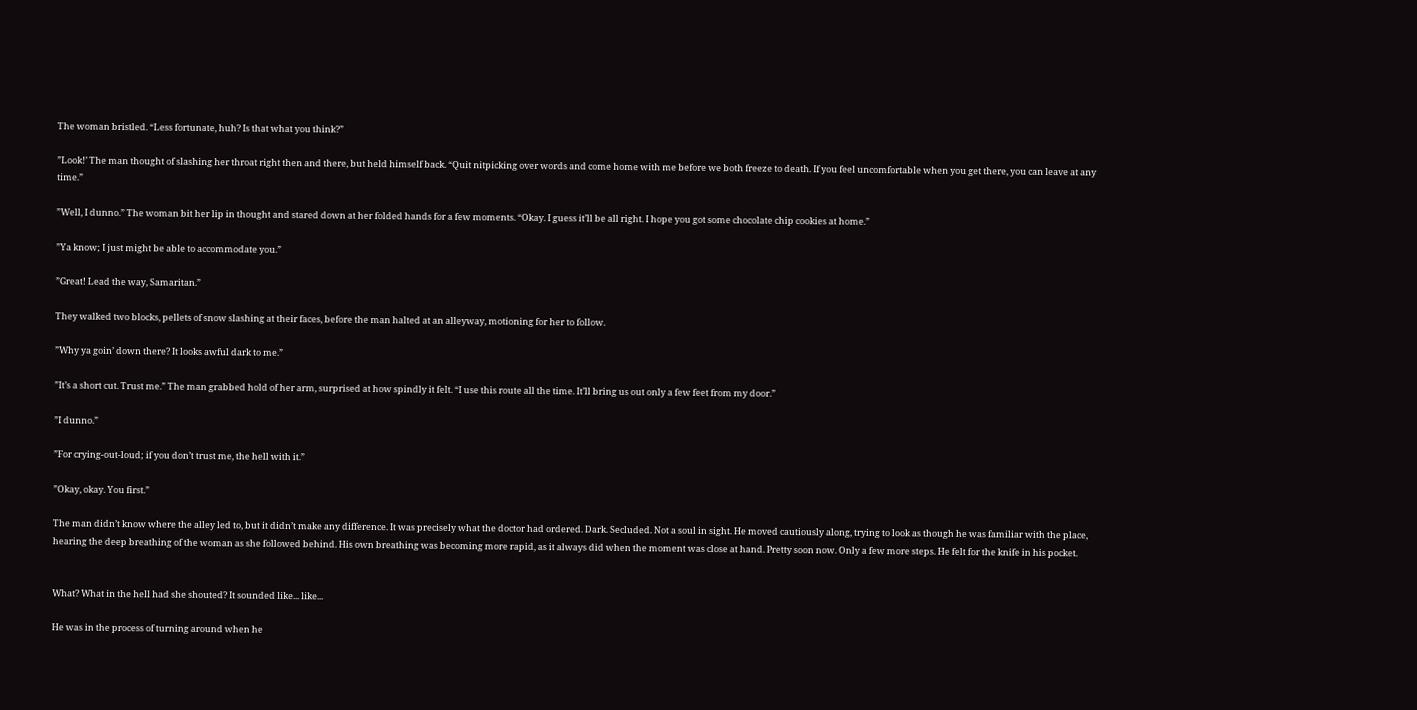The woman bristled. “Less fortunate, huh? Is that what you think?”

”Look!’ The man thought of slashing her throat right then and there, but held himself back. “Quit nitpicking over words and come home with me before we both freeze to death. If you feel uncomfortable when you get there, you can leave at any time.”

”Well, I dunno.” The woman bit her lip in thought and stared down at her folded hands for a few moments. “Okay. I guess it’ll be all right. I hope you got some chocolate chip cookies at home.”

”Ya know; I just might be able to accommodate you.”

”Great! Lead the way, Samaritan.”

They walked two blocks, pellets of snow slashing at their faces, before the man halted at an alleyway, motioning for her to follow.

”Why ya goin’ down there? It looks awful dark to me.”

”It’s a short cut. Trust me.” The man grabbed hold of her arm, surprised at how spindly it felt. “I use this route all the time. It’ll bring us out only a few feet from my door.”

”I dunno.”

”For crying-out-loud; if you don’t trust me, the hell with it.”

”Okay, okay. You first.”

The man didn’t know where the alley led to, but it didn’t make any difference. It was precisely what the doctor had ordered. Dark. Secluded. Not a soul in sight. He moved cautiously along, trying to look as though he was familiar with the place, hearing the deep breathing of the woman as she followed behind. His own breathing was becoming more rapid, as it always did when the moment was close at hand. Pretty soon now. Only a few more steps. He felt for the knife in his pocket.


What? What in the hell had she shouted? It sounded like... like...

He was in the process of turning around when he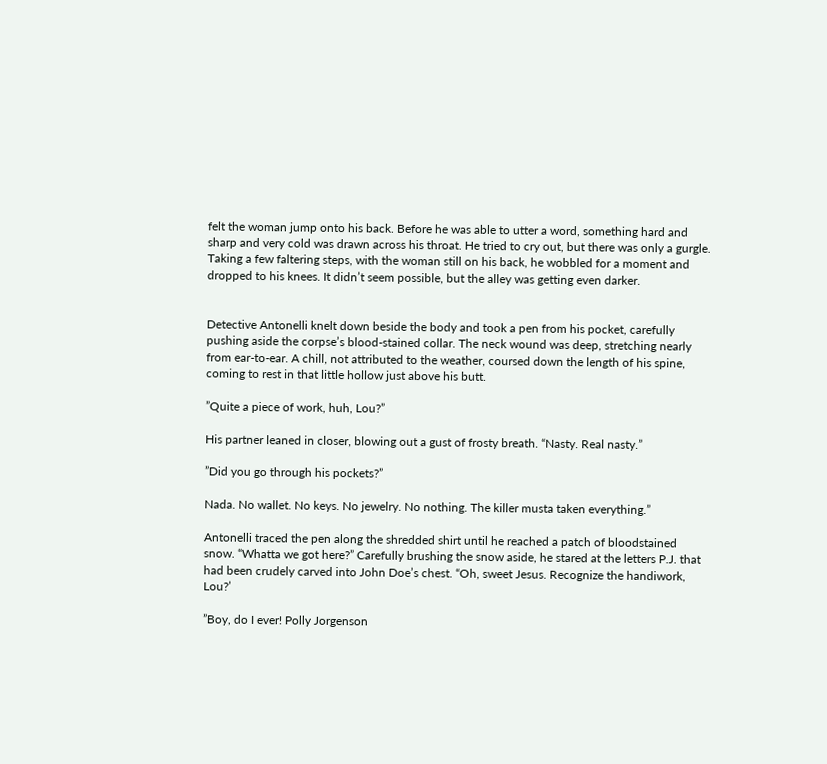felt the woman jump onto his back. Before he was able to utter a word, something hard and sharp and very cold was drawn across his throat. He tried to cry out, but there was only a gurgle. Taking a few faltering steps, with the woman still on his back, he wobbled for a moment and dropped to his knees. It didn’t seem possible, but the alley was getting even darker.


Detective Antonelli knelt down beside the body and took a pen from his pocket, carefully pushing aside the corpse’s blood-stained collar. The neck wound was deep, stretching nearly from ear-to-ear. A chill, not attributed to the weather, coursed down the length of his spine, coming to rest in that little hollow just above his butt.

”Quite a piece of work, huh, Lou?”

His partner leaned in closer, blowing out a gust of frosty breath. “Nasty. Real nasty.”

”Did you go through his pockets?”

Nada. No wallet. No keys. No jewelry. No nothing. The killer musta taken everything.”

Antonelli traced the pen along the shredded shirt until he reached a patch of bloodstained snow. “Whatta we got here?” Carefully brushing the snow aside, he stared at the letters P.J. that had been crudely carved into John Doe’s chest. “Oh, sweet Jesus. Recognize the handiwork, Lou?’

”Boy, do I ever! Polly Jorgenson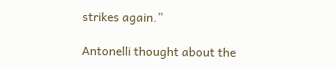strikes again.”

Antonelli thought about the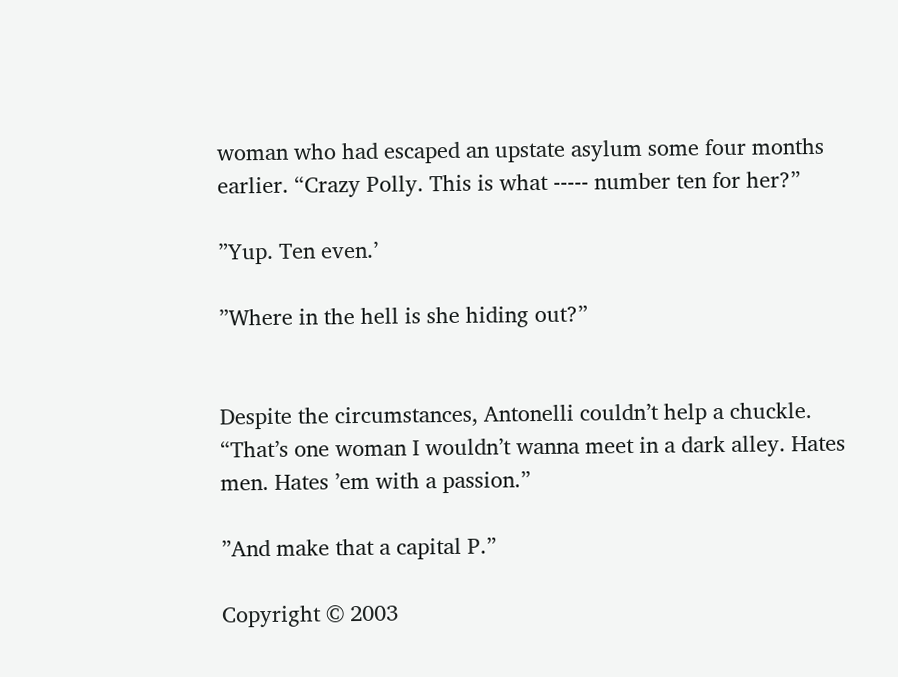woman who had escaped an upstate asylum some four months earlier. “Crazy Polly. This is what ----- number ten for her?”

”Yup. Ten even.’

”Where in the hell is she hiding out?”


Despite the circumstances, Antonelli couldn’t help a chuckle. “That’s one woman I wouldn’t wanna meet in a dark alley. Hates men. Hates ’em with a passion.”

”And make that a capital P.”

Copyright © 2003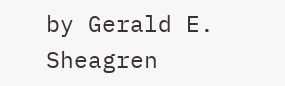by Gerald E. Sheagren